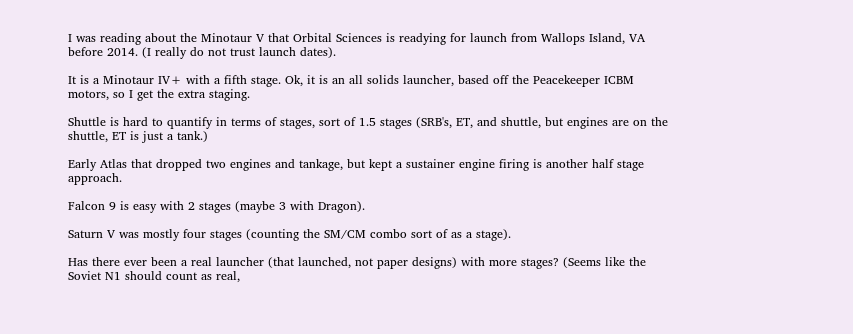I was reading about the Minotaur V that Orbital Sciences is readying for launch from Wallops Island, VA before 2014. (I really do not trust launch dates).

It is a Minotaur IV+ with a fifth stage. Ok, it is an all solids launcher, based off the Peacekeeper ICBM motors, so I get the extra staging.

Shuttle is hard to quantify in terms of stages, sort of 1.5 stages (SRB's, ET, and shuttle, but engines are on the shuttle, ET is just a tank.)

Early Atlas that dropped two engines and tankage, but kept a sustainer engine firing is another half stage approach.

Falcon 9 is easy with 2 stages (maybe 3 with Dragon).

Saturn V was mostly four stages (counting the SM/CM combo sort of as a stage).

Has there ever been a real launcher (that launched, not paper designs) with more stages? (Seems like the Soviet N1 should count as real,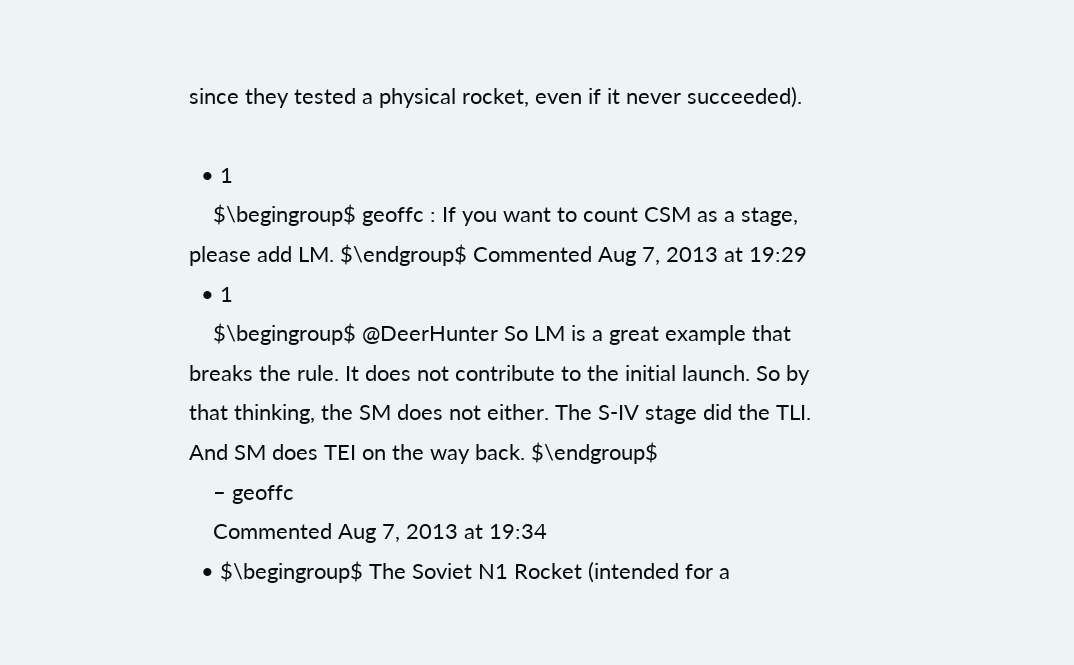since they tested a physical rocket, even if it never succeeded).

  • 1
    $\begingroup$ geoffc : If you want to count CSM as a stage, please add LM. $\endgroup$ Commented Aug 7, 2013 at 19:29
  • 1
    $\begingroup$ @DeerHunter So LM is a great example that breaks the rule. It does not contribute to the initial launch. So by that thinking, the SM does not either. The S-IV stage did the TLI. And SM does TEI on the way back. $\endgroup$
    – geoffc
    Commented Aug 7, 2013 at 19:34
  • $\begingroup$ The Soviet N1 Rocket (intended for a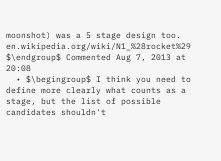moonshot) was a 5 stage design too. en.wikipedia.org/wiki/N1_%28rocket%29 $\endgroup$ Commented Aug 7, 2013 at 20:08
  • $\begingroup$ I think you need to define more clearly what counts as a stage, but the list of possible candidates shouldn't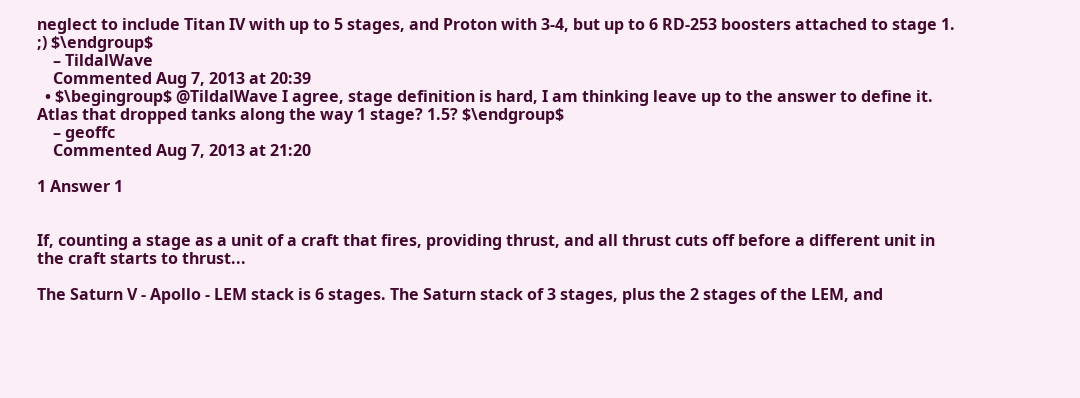neglect to include Titan IV with up to 5 stages, and Proton with 3-4, but up to 6 RD-253 boosters attached to stage 1. ;) $\endgroup$
    – TildalWave
    Commented Aug 7, 2013 at 20:39
  • $\begingroup$ @TildalWave I agree, stage definition is hard, I am thinking leave up to the answer to define it. Atlas that dropped tanks along the way 1 stage? 1.5? $\endgroup$
    – geoffc
    Commented Aug 7, 2013 at 21:20

1 Answer 1


If, counting a stage as a unit of a craft that fires, providing thrust, and all thrust cuts off before a different unit in the craft starts to thrust...

The Saturn V - Apollo - LEM stack is 6 stages. The Saturn stack of 3 stages, plus the 2 stages of the LEM, and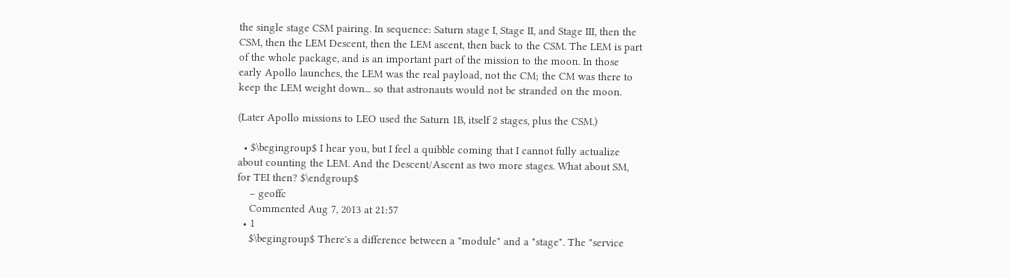the single stage CSM pairing. In sequence: Saturn stage I, Stage II, and Stage III, then the CSM, then the LEM Descent, then the LEM ascent, then back to the CSM. The LEM is part of the whole package, and is an important part of the mission to the moon. In those early Apollo launches, the LEM was the real payload, not the CM; the CM was there to keep the LEM weight down... so that astronauts would not be stranded on the moon.

(Later Apollo missions to LEO used the Saturn 1B, itself 2 stages, plus the CSM.)

  • $\begingroup$ I hear you, but I feel a quibble coming that I cannot fully actualize about counting the LEM. And the Descent/Ascent as two more stages. What about SM, for TEI then? $\endgroup$
    – geoffc
    Commented Aug 7, 2013 at 21:57
  • 1
    $\begingroup$ There's a difference between a "module" and a "stage". The "service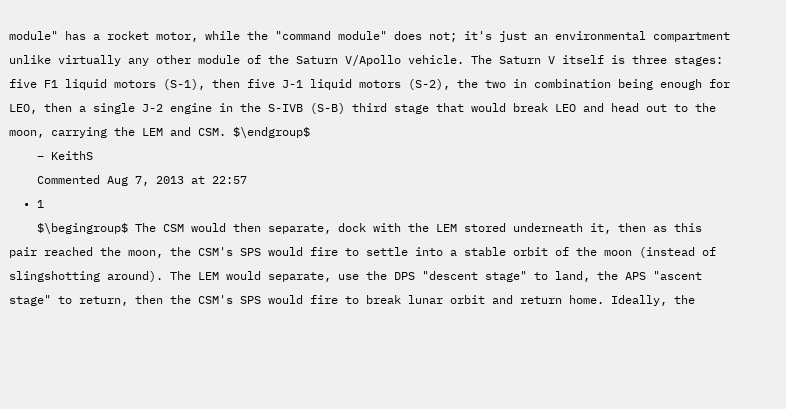module" has a rocket motor, while the "command module" does not; it's just an environmental compartment unlike virtually any other module of the Saturn V/Apollo vehicle. The Saturn V itself is three stages: five F1 liquid motors (S-1), then five J-1 liquid motors (S-2), the two in combination being enough for LEO, then a single J-2 engine in the S-IVB (S-B) third stage that would break LEO and head out to the moon, carrying the LEM and CSM. $\endgroup$
    – KeithS
    Commented Aug 7, 2013 at 22:57
  • 1
    $\begingroup$ The CSM would then separate, dock with the LEM stored underneath it, then as this pair reached the moon, the CSM's SPS would fire to settle into a stable orbit of the moon (instead of slingshotting around). The LEM would separate, use the DPS "descent stage" to land, the APS "ascent stage" to return, then the CSM's SPS would fire to break lunar orbit and return home. Ideally, the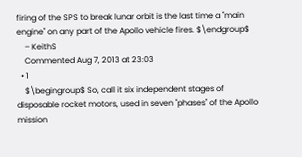firing of the SPS to break lunar orbit is the last time a "main engine" on any part of the Apollo vehicle fires. $\endgroup$
    – KeithS
    Commented Aug 7, 2013 at 23:03
  • 1
    $\begingroup$ So, call it six independent stages of disposable rocket motors, used in seven "phases" of the Apollo mission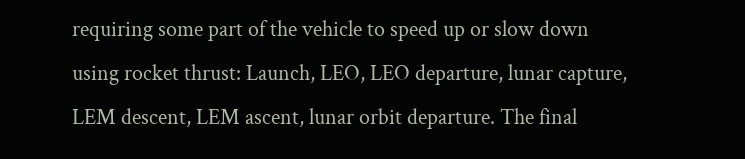requiring some part of the vehicle to speed up or slow down using rocket thrust: Launch, LEO, LEO departure, lunar capture, LEM descent, LEM ascent, lunar orbit departure. The final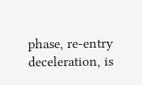phase, re-entry deceleration, is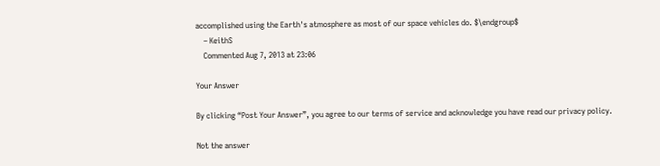accomplished using the Earth's atmosphere as most of our space vehicles do. $\endgroup$
    – KeithS
    Commented Aug 7, 2013 at 23:06

Your Answer

By clicking “Post Your Answer”, you agree to our terms of service and acknowledge you have read our privacy policy.

Not the answer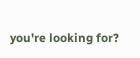you're looking for?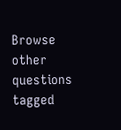Browse other questions tagged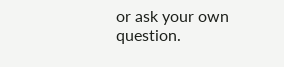or ask your own question.